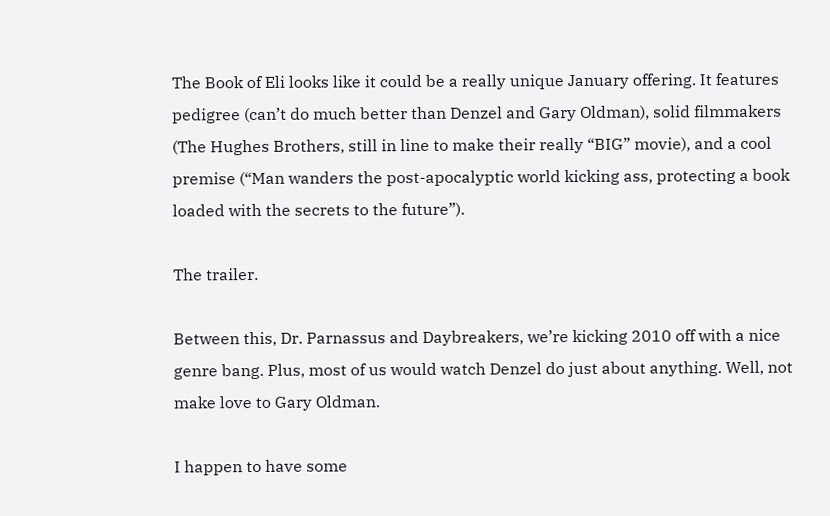The Book of Eli looks like it could be a really unique January offering. It features pedigree (can’t do much better than Denzel and Gary Oldman), solid filmmakers (The Hughes Brothers, still in line to make their really “BIG” movie), and a cool premise (“Man wanders the post-apocalyptic world kicking ass, protecting a book loaded with the secrets to the future”).

The trailer.

Between this, Dr. Parnassus and Daybreakers, we’re kicking 2010 off with a nice genre bang. Plus, most of us would watch Denzel do just about anything. Well, not make love to Gary Oldman.

I happen to have some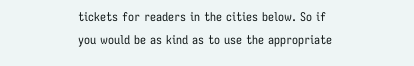tickets for readers in the cities below. So if you would be as kind as to use the appropriate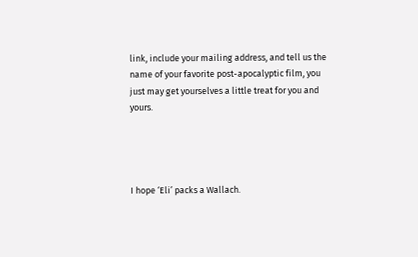link, include your mailing address, and tell us the name of your favorite post-apocalyptic film, you just may get yourselves a little treat for you and yours.




I hope ‘Eli’ packs a Wallach.